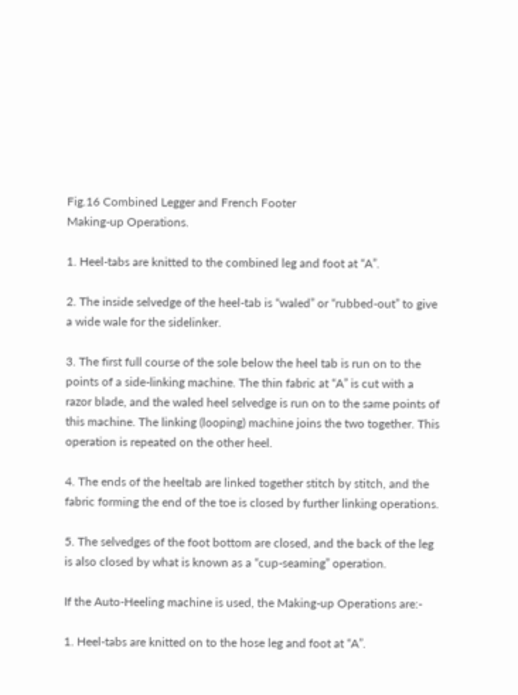Fig.16 Combined Legger and French Footer
Making-up Operations.

1. Heel-tabs are knitted to the combined leg and foot at “A”.

2. The inside selvedge of the heel-tab is “waled” or “rubbed-out” to give a wide wale for the sidelinker.

3. The first full course of the sole below the heel tab is run on to the points of a side-linking machine. The thin fabric at “A” is cut with a razor blade, and the waled heel selvedge is run on to the same points of this machine. The linking (looping) machine joins the two together. This operation is repeated on the other heel.

4. The ends of the heeltab are linked together stitch by stitch, and the fabric forming the end of the toe is closed by further linking operations.

5. The selvedges of the foot bottom are closed, and the back of the leg is also closed by what is known as a “cup-seaming” operation.

If the Auto-Heeling machine is used, the Making-up Operations are:-

1. Heel-tabs are knitted on to the hose leg and foot at “A”.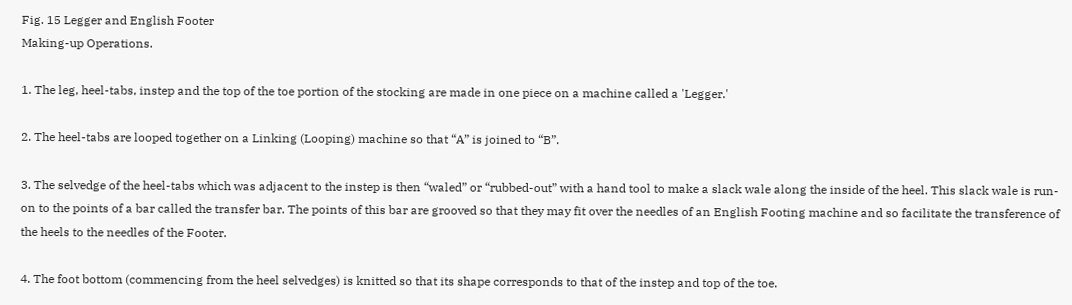Fig. 15 Legger and English Footer
Making-up Operations.

1. The leg, heel-tabs, instep and the top of the toe portion of the stocking are made in one piece on a machine called a 'Legger.'

2. The heel-tabs are looped together on a Linking (Looping) machine so that “A” is joined to “B”.

3. The selvedge of the heel-tabs which was adjacent to the instep is then “waled” or “rubbed-out” with a hand tool to make a slack wale along the inside of the heel. This slack wale is run-on to the points of a bar called the transfer bar. The points of this bar are grooved so that they may fit over the needles of an English Footing machine and so facilitate the transference of the heels to the needles of the Footer.

4. The foot bottom (commencing from the heel selvedges) is knitted so that its shape corresponds to that of the instep and top of the toe.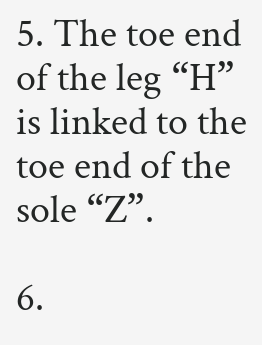5. The toe end of the leg “H” is linked to the toe end of the sole “Z”.

6.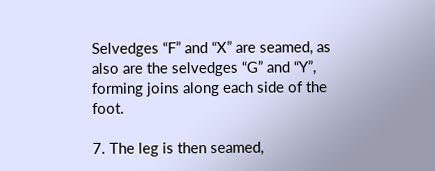Selvedges “F” and “X” are seamed, as also are the selvedges “G” and “Y”, forming joins along each side of the foot.

7. The leg is then seamed,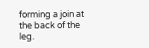forming a join at the back of the leg.